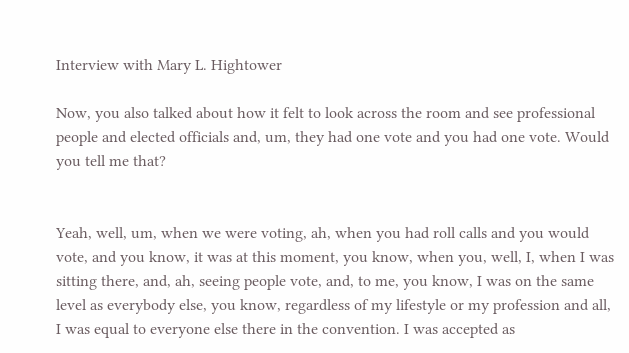Interview with Mary L. Hightower

Now, you also talked about how it felt to look across the room and see professional people and elected officials and, um, they had one vote and you had one vote. Would you tell me that?


Yeah, well, um, when we were voting, ah, when you had roll calls and you would vote, and you know, it was at this moment, you know, when you, well, I, when I was sitting there, and, ah, seeing people vote, and, to me, you know, I was on the same level as everybody else, you know, regardless of my lifestyle or my profession and all, I was equal to everyone else there in the convention. I was accepted as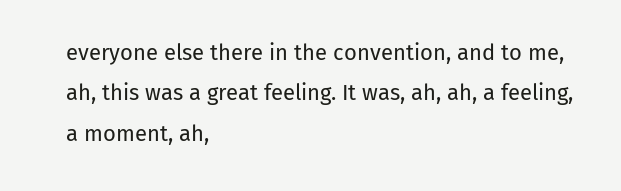everyone else there in the convention, and to me, ah, this was a great feeling. It was, ah, ah, a feeling, a moment, ah,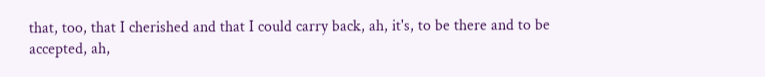that, too, that I cherished and that I could carry back, ah, it's, to be there and to be accepted, ah,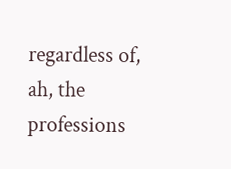regardless of, ah, the professions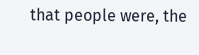that people were, the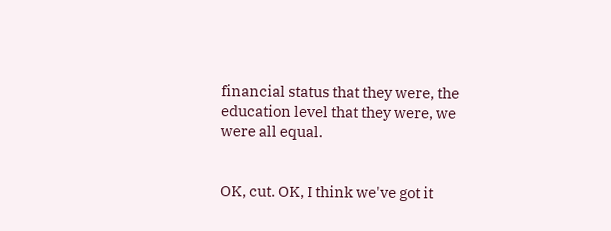financial status that they were, the education level that they were, we were all equal.


OK, cut. OK, I think we've got it